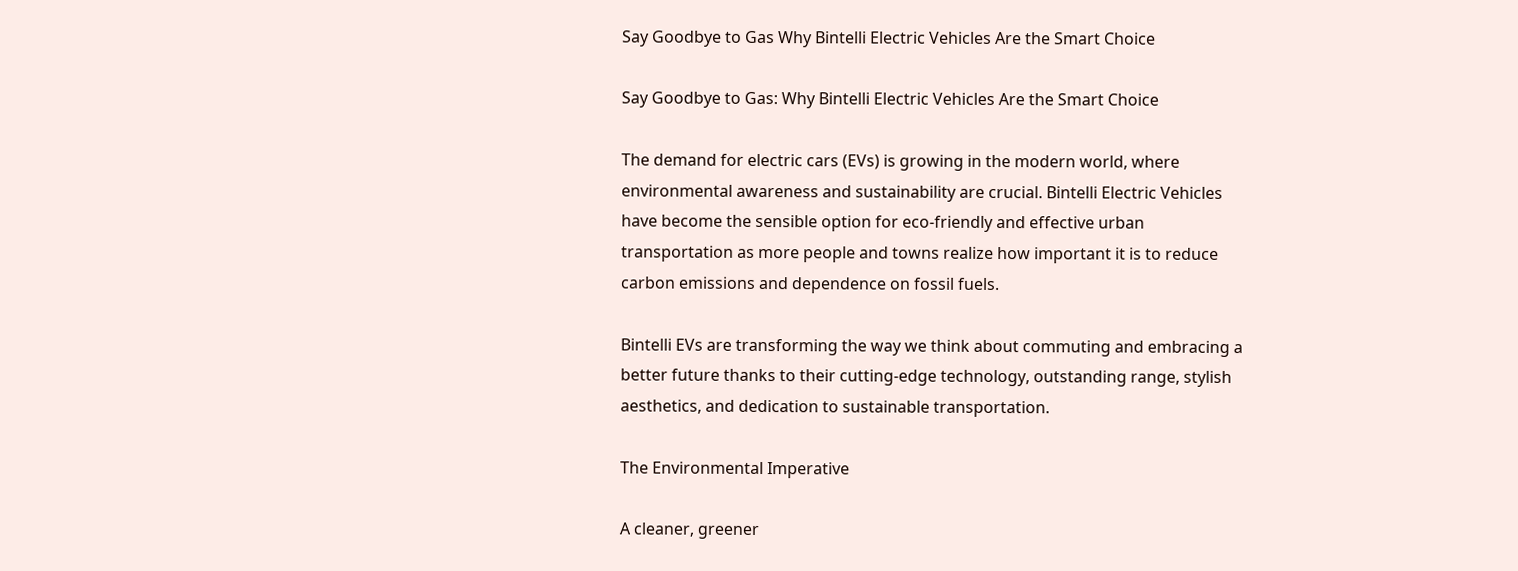Say Goodbye to Gas Why Bintelli Electric Vehicles Are the Smart Choice

Say Goodbye to Gas: Why Bintelli Electric Vehicles Are the Smart Choice

The demand for electric cars (EVs) is growing in the modern world, where environmental awareness and sustainability are crucial. Bintelli Electric Vehicles have become the sensible option for eco-friendly and effective urban transportation as more people and towns realize how important it is to reduce carbon emissions and dependence on fossil fuels.

Bintelli EVs are transforming the way we think about commuting and embracing a better future thanks to their cutting-edge technology, outstanding range, stylish aesthetics, and dedication to sustainable transportation.

The Environmental Imperative

A cleaner, greener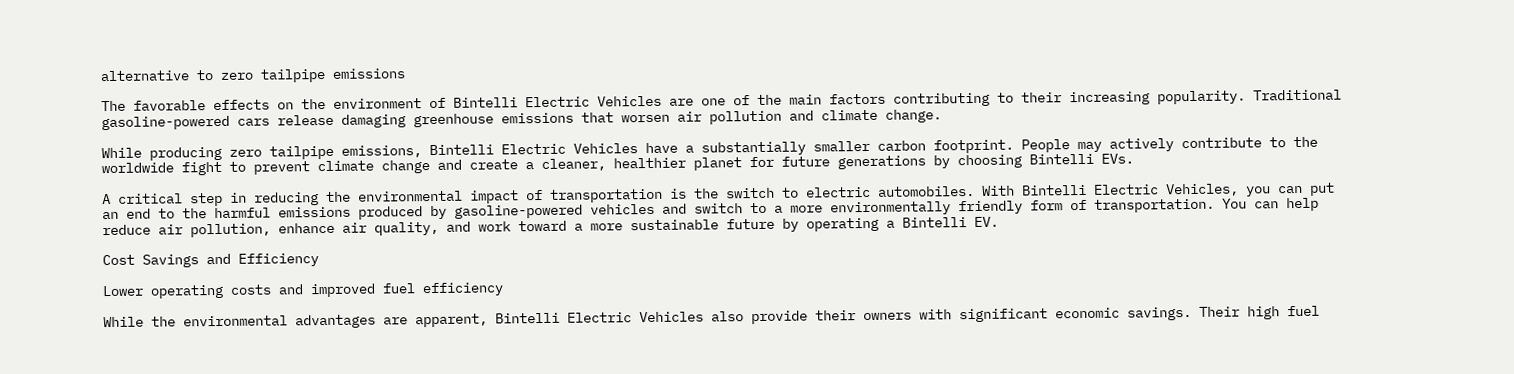alternative to zero tailpipe emissions

The favorable effects on the environment of Bintelli Electric Vehicles are one of the main factors contributing to their increasing popularity. Traditional gasoline-powered cars release damaging greenhouse emissions that worsen air pollution and climate change.

While producing zero tailpipe emissions, Bintelli Electric Vehicles have a substantially smaller carbon footprint. People may actively contribute to the worldwide fight to prevent climate change and create a cleaner, healthier planet for future generations by choosing Bintelli EVs.

A critical step in reducing the environmental impact of transportation is the switch to electric automobiles. With Bintelli Electric Vehicles, you can put an end to the harmful emissions produced by gasoline-powered vehicles and switch to a more environmentally friendly form of transportation. You can help reduce air pollution, enhance air quality, and work toward a more sustainable future by operating a Bintelli EV.

Cost Savings and Efficiency

Lower operating costs and improved fuel efficiency

While the environmental advantages are apparent, Bintelli Electric Vehicles also provide their owners with significant economic savings. Their high fuel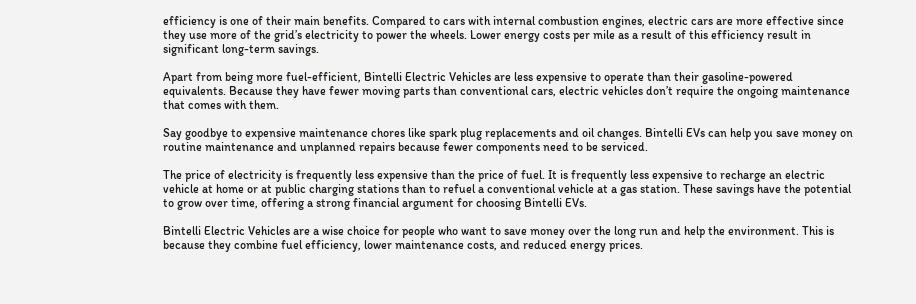efficiency is one of their main benefits. Compared to cars with internal combustion engines, electric cars are more effective since they use more of the grid’s electricity to power the wheels. Lower energy costs per mile as a result of this efficiency result in significant long-term savings.

Apart from being more fuel-efficient, Bintelli Electric Vehicles are less expensive to operate than their gasoline-powered equivalents. Because they have fewer moving parts than conventional cars, electric vehicles don’t require the ongoing maintenance that comes with them.

Say goodbye to expensive maintenance chores like spark plug replacements and oil changes. Bintelli EVs can help you save money on routine maintenance and unplanned repairs because fewer components need to be serviced.

The price of electricity is frequently less expensive than the price of fuel. It is frequently less expensive to recharge an electric vehicle at home or at public charging stations than to refuel a conventional vehicle at a gas station. These savings have the potential to grow over time, offering a strong financial argument for choosing Bintelli EVs.

Bintelli Electric Vehicles are a wise choice for people who want to save money over the long run and help the environment. This is because they combine fuel efficiency, lower maintenance costs, and reduced energy prices.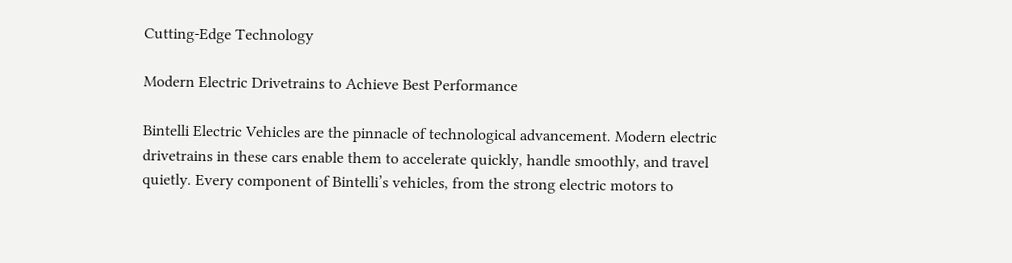Cutting-Edge Technology

Modern Electric Drivetrains to Achieve Best Performance

Bintelli Electric Vehicles are the pinnacle of technological advancement. Modern electric drivetrains in these cars enable them to accelerate quickly, handle smoothly, and travel quietly. Every component of Bintelli’s vehicles, from the strong electric motors to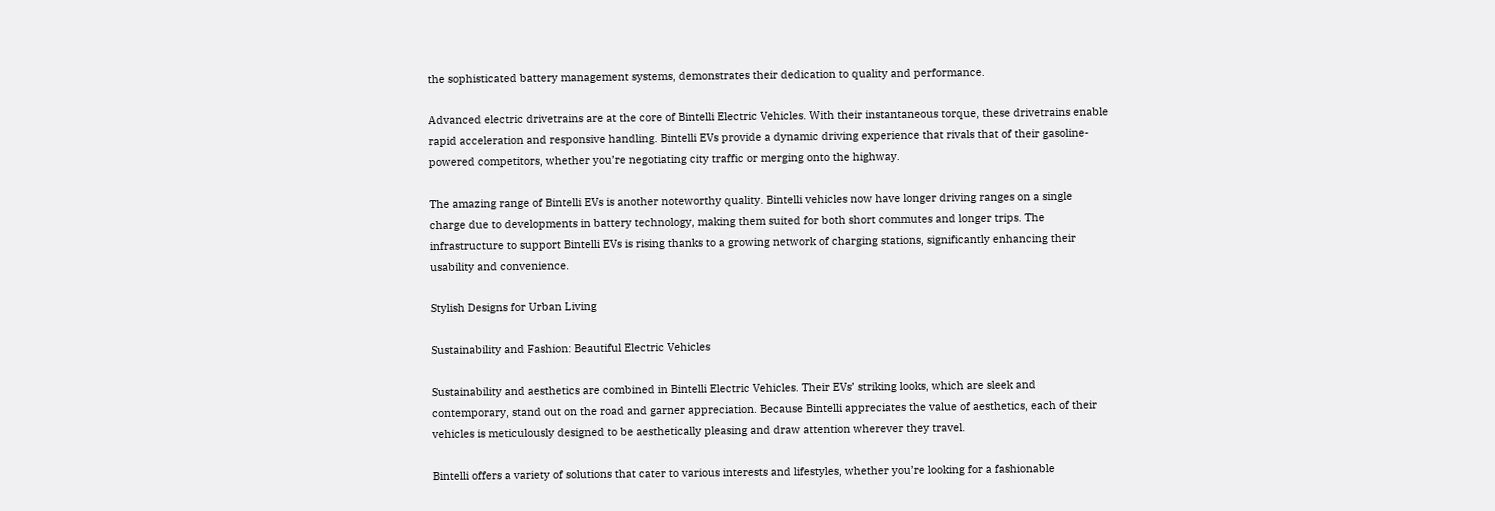the sophisticated battery management systems, demonstrates their dedication to quality and performance.

Advanced electric drivetrains are at the core of Bintelli Electric Vehicles. With their instantaneous torque, these drivetrains enable rapid acceleration and responsive handling. Bintelli EVs provide a dynamic driving experience that rivals that of their gasoline-powered competitors, whether you’re negotiating city traffic or merging onto the highway.

The amazing range of Bintelli EVs is another noteworthy quality. Bintelli vehicles now have longer driving ranges on a single charge due to developments in battery technology, making them suited for both short commutes and longer trips. The infrastructure to support Bintelli EVs is rising thanks to a growing network of charging stations, significantly enhancing their usability and convenience.

Stylish Designs for Urban Living

Sustainability and Fashion: Beautiful Electric Vehicles

Sustainability and aesthetics are combined in Bintelli Electric Vehicles. Their EVs’ striking looks, which are sleek and contemporary, stand out on the road and garner appreciation. Because Bintelli appreciates the value of aesthetics, each of their vehicles is meticulously designed to be aesthetically pleasing and draw attention wherever they travel.

Bintelli offers a variety of solutions that cater to various interests and lifestyles, whether you’re looking for a fashionable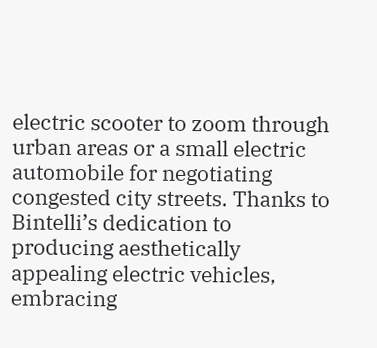electric scooter to zoom through urban areas or a small electric automobile for negotiating congested city streets. Thanks to Bintelli’s dedication to producing aesthetically appealing electric vehicles, embracing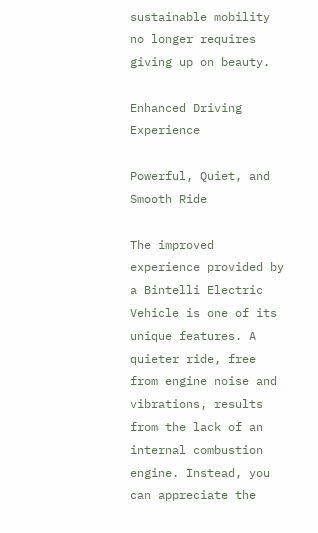sustainable mobility no longer requires giving up on beauty.

Enhanced Driving Experience

Powerful, Quiet, and Smooth Ride

The improved experience provided by a Bintelli Electric Vehicle is one of its unique features. A quieter ride, free from engine noise and vibrations, results from the lack of an internal combustion engine. Instead, you can appreciate the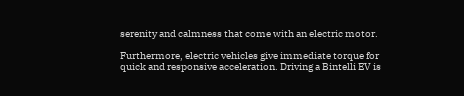serenity and calmness that come with an electric motor.

Furthermore, electric vehicles give immediate torque for quick and responsive acceleration. Driving a Bintelli EV is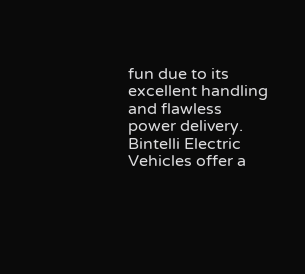fun due to its excellent handling and flawless power delivery. Bintelli Electric Vehicles offer a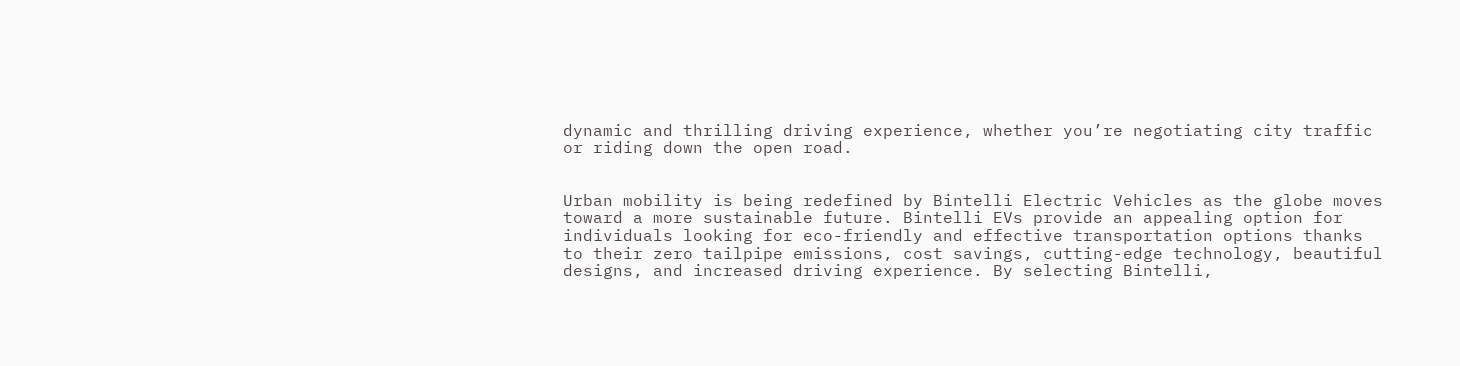dynamic and thrilling driving experience, whether you’re negotiating city traffic or riding down the open road.


Urban mobility is being redefined by Bintelli Electric Vehicles as the globe moves toward a more sustainable future. Bintelli EVs provide an appealing option for individuals looking for eco-friendly and effective transportation options thanks to their zero tailpipe emissions, cost savings, cutting-edge technology, beautiful designs, and increased driving experience. By selecting Bintelli,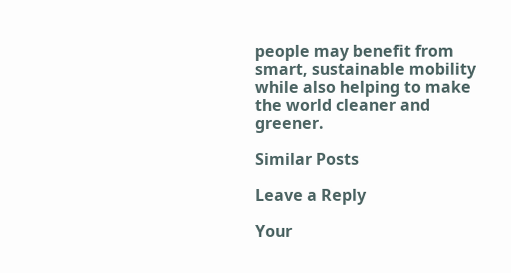people may benefit from smart, sustainable mobility while also helping to make the world cleaner and greener.

Similar Posts

Leave a Reply

Your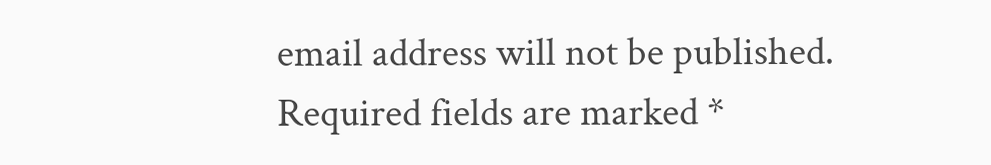email address will not be published. Required fields are marked *